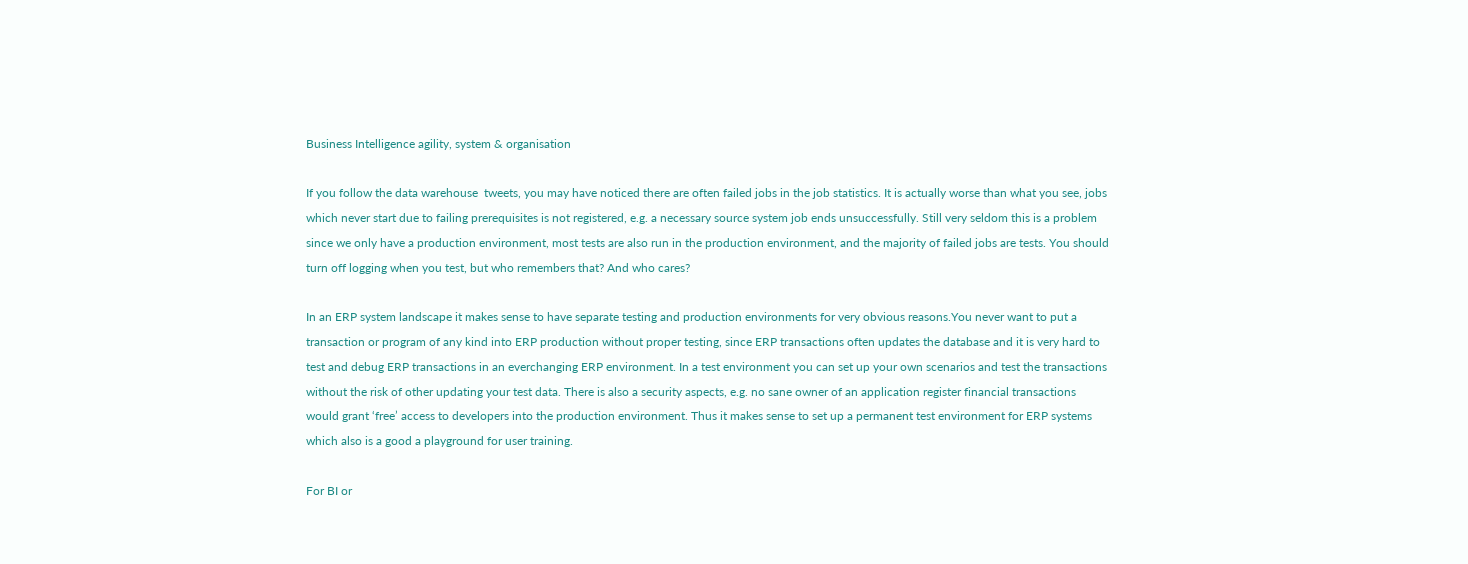Business Intelligence agility, system & organisation

If you follow the data warehouse  tweets, you may have noticed there are often failed jobs in the job statistics. It is actually worse than what you see, jobs which never start due to failing prerequisites is not registered, e.g. a necessary source system job ends unsuccessfully. Still very seldom this is a problem since we only have a production environment, most tests are also run in the production environment, and the majority of failed jobs are tests. You should turn off logging when you test, but who remembers that? And who cares?

In an ERP system landscape it makes sense to have separate testing and production environments for very obvious reasons.You never want to put a transaction or program of any kind into ERP production without proper testing, since ERP transactions often updates the database and it is very hard to test and debug ERP transactions in an everchanging ERP environment. In a test environment you can set up your own scenarios and test the transactions without the risk of other updating your test data. There is also a security aspects, e.g. no sane owner of an application register financial transactions would grant ‘free’ access to developers into the production environment. Thus it makes sense to set up a permanent test environment for ERP systems which also is a good a playground for user training.

For BI or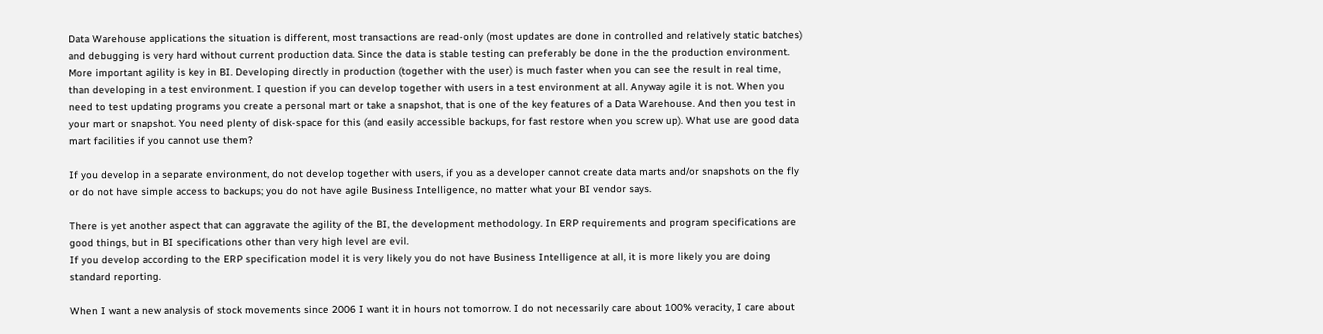Data Warehouse applications the situation is different, most transactions are read-only (most updates are done in controlled and relatively static batches) and debugging is very hard without current production data. Since the data is stable testing can preferably be done in the the production environment. More important agility is key in BI. Developing directly in production (together with the user) is much faster when you can see the result in real time, than developing in a test environment. I question if you can develop together with users in a test environment at all. Anyway agile it is not. When you need to test updating programs you create a personal mart or take a snapshot, that is one of the key features of a Data Warehouse. And then you test in your mart or snapshot. You need plenty of disk-space for this (and easily accessible backups, for fast restore when you screw up). What use are good data mart facilities if you cannot use them?

If you develop in a separate environment, do not develop together with users, if you as a developer cannot create data marts and/or snapshots on the fly or do not have simple access to backups; you do not have agile Business Intelligence, no matter what your BI vendor says.

There is yet another aspect that can aggravate the agility of the BI, the development methodology. In ERP requirements and program specifications are good things, but in BI specifications other than very high level are evil.
If you develop according to the ERP specification model it is very likely you do not have Business Intelligence at all, it is more likely you are doing standard reporting.

When I want a new analysis of stock movements since 2006 I want it in hours not tomorrow. I do not necessarily care about 100% veracity, I care about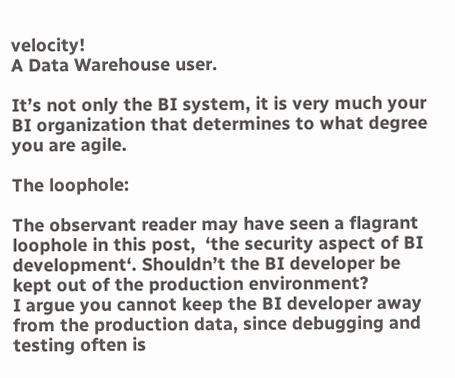velocity!
A Data Warehouse user.

It’s not only the BI system, it is very much your BI organization that determines to what degree you are agile.

The loophole:

The observant reader may have seen a flagrant loophole in this post,  ‘the security aspect of BI development‘. Shouldn’t the BI developer be kept out of the production environment?
I argue you cannot keep the BI developer away from the production data, since debugging and testing often is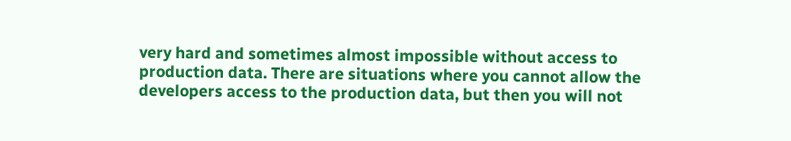very hard and sometimes almost impossible without access to production data. There are situations where you cannot allow the developers access to the production data, but then you will not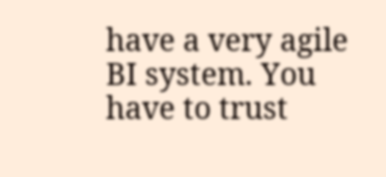have a very agile BI system. You have to trust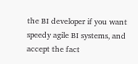the BI developer if you want speedy agile BI systems, and accept the fact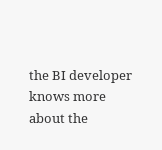the BI developer knows more about the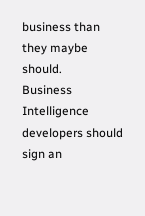business than they maybe should.
Business Intelligence developers should sign an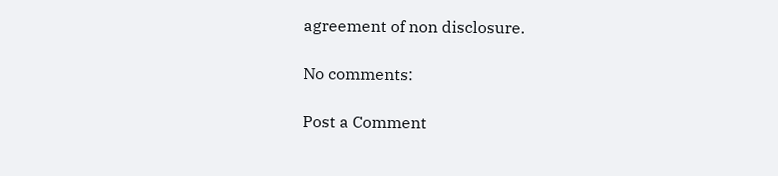agreement of non disclosure.

No comments:

Post a Comment